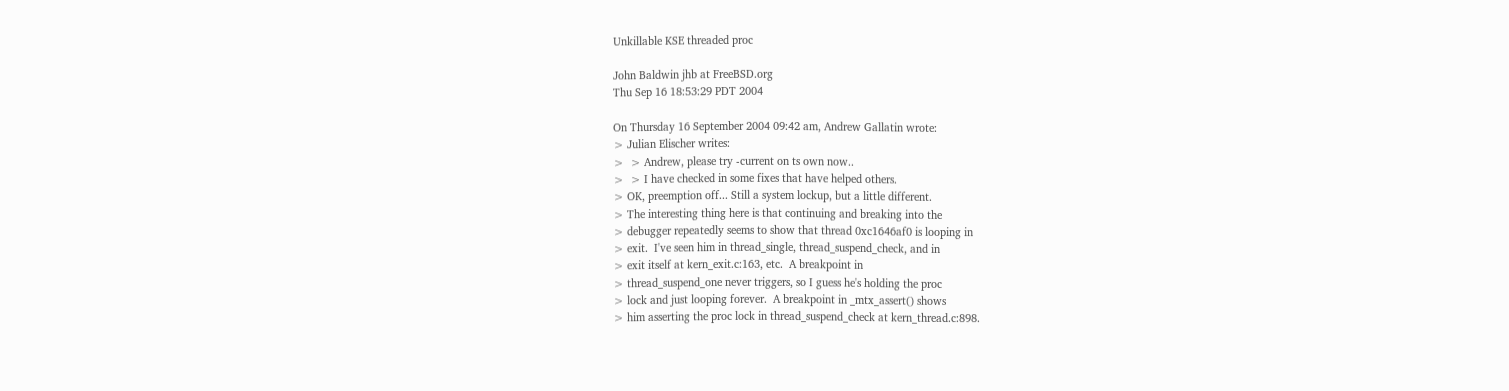Unkillable KSE threaded proc

John Baldwin jhb at FreeBSD.org
Thu Sep 16 18:53:29 PDT 2004

On Thursday 16 September 2004 09:42 am, Andrew Gallatin wrote:
> Julian Elischer writes:
>  > Andrew, please try -current on ts own now..
>  > I have checked in some fixes that have helped others.
> OK, preemption off... Still a system lockup, but a little different.
> The interesting thing here is that continuing and breaking into the
> debugger repeatedly seems to show that thread 0xc1646af0 is looping in
> exit.  I've seen him in thread_single, thread_suspend_check, and in
> exit itself at kern_exit.c:163, etc.  A breakpoint in
> thread_suspend_one never triggers, so I guess he's holding the proc
> lock and just looping forever.  A breakpoint in _mtx_assert() shows
> him asserting the proc lock in thread_suspend_check at kern_thread.c:898.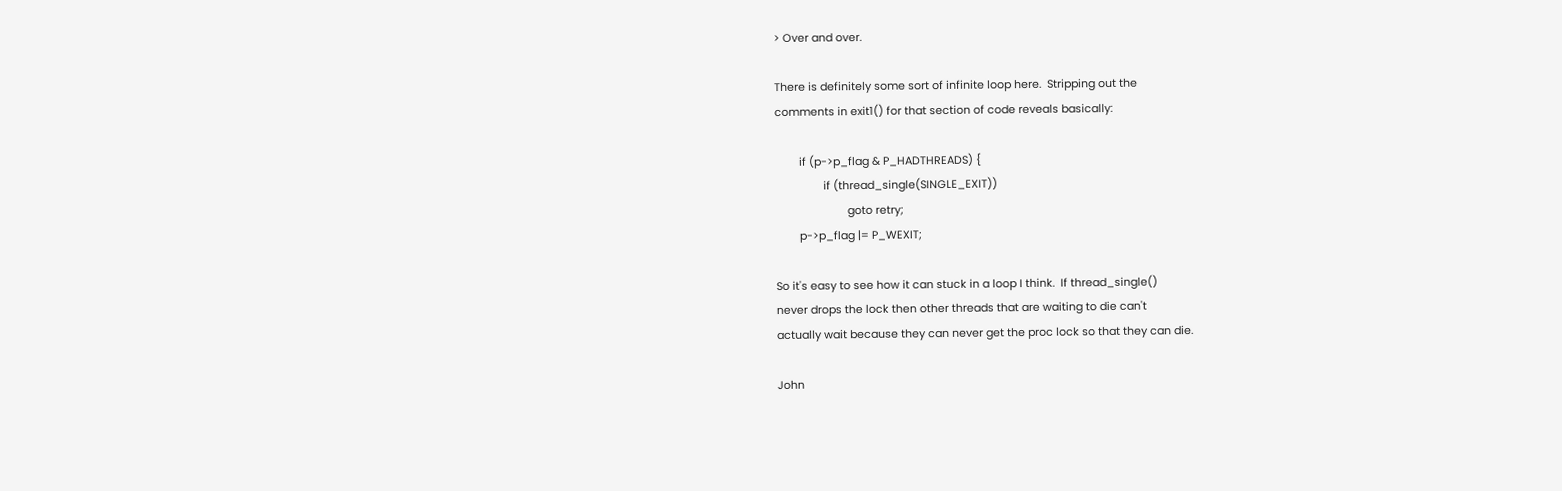> Over and over.

There is definitely some sort of infinite loop here.  Stripping out the
comments in exit1() for that section of code reveals basically:

        if (p->p_flag & P_HADTHREADS) {
                if (thread_single(SINGLE_EXIT))
                        goto retry;
        p->p_flag |= P_WEXIT;

So it's easy to see how it can stuck in a loop I think.  If thread_single()
never drops the lock then other threads that are waiting to die can't
actually wait because they can never get the proc lock so that they can die.

John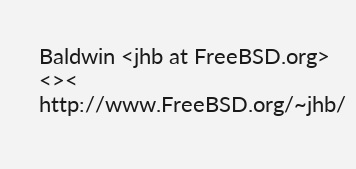Baldwin <jhb at FreeBSD.org>  <><  http://www.FreeBSD.org/~jhb/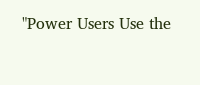"Power Users Use the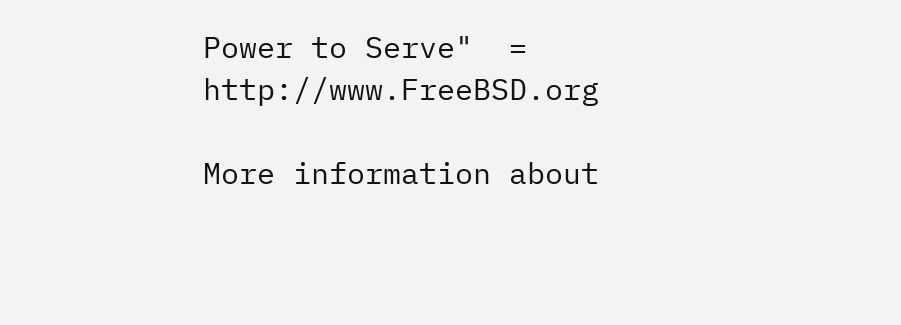Power to Serve"  =  http://www.FreeBSD.org

More information about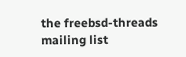the freebsd-threads mailing list